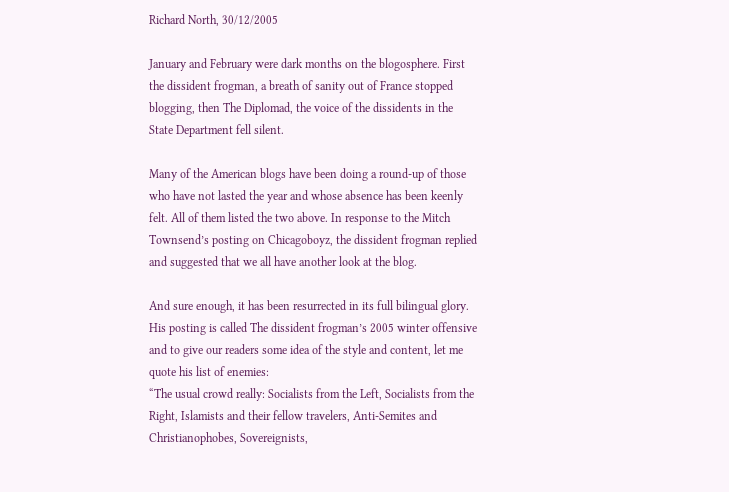Richard North, 30/12/2005

January and February were dark months on the blogosphere. First the dissident frogman, a breath of sanity out of France stopped blogging, then The Diplomad, the voice of the dissidents in the State Department fell silent.

Many of the American blogs have been doing a round-up of those who have not lasted the year and whose absence has been keenly felt. All of them listed the two above. In response to the Mitch Townsend’s posting on Chicagoboyz, the dissident frogman replied and suggested that we all have another look at the blog.

And sure enough, it has been resurrected in its full bilingual glory. His posting is called The dissident frogman’s 2005 winter offensive and to give our readers some idea of the style and content, let me quote his list of enemies:
“The usual crowd really: Socialists from the Left, Socialists from the Right, Islamists and their fellow travelers, Anti-Semites and Christianophobes, Sovereignists,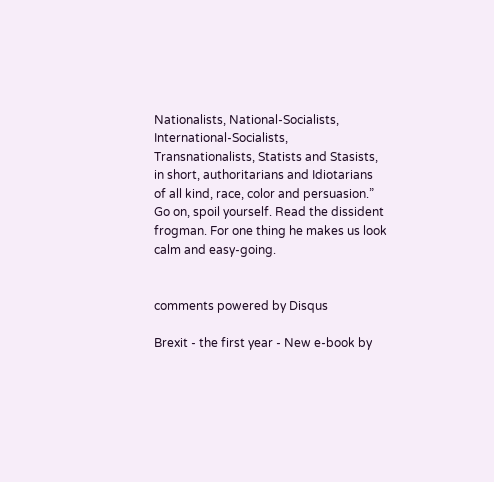Nationalists, National-Socialists, International-Socialists, Transnationalists, Statists and Stasists, in short, authoritarians and Idiotarians of all kind, race, color and persuasion.”
Go on, spoil yourself. Read the dissident frogman. For one thing he makes us look calm and easy-going.


comments powered by Disqus

Brexit - the first year - New e-book by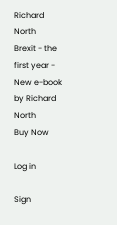Richard North
Brexit - the first year - New e-book by Richard North
Buy Now

Log in

Sign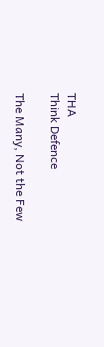THA
Think Defence

The Many, Not the Few